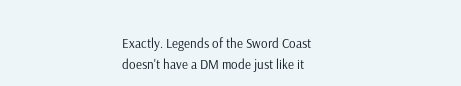Exactly. Legends of the Sword Coast doesn't have a DM mode just like it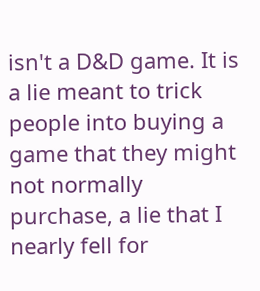isn't a D&D game. It is a lie meant to trick people into buying a game that they might not normally purchase, a lie that I nearly fell for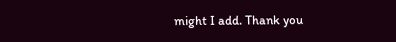might I add. Thank you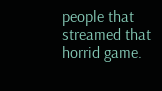people that streamed that horrid game.